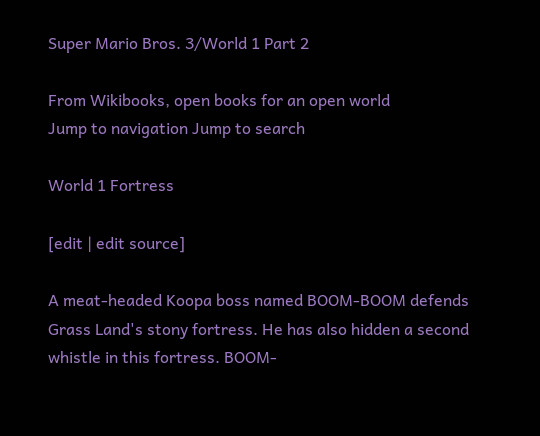Super Mario Bros. 3/World 1 Part 2

From Wikibooks, open books for an open world
Jump to navigation Jump to search

World 1 Fortress

[edit | edit source]

A meat-headed Koopa boss named BOOM-BOOM defends Grass Land's stony fortress. He has also hidden a second whistle in this fortress. BOOM-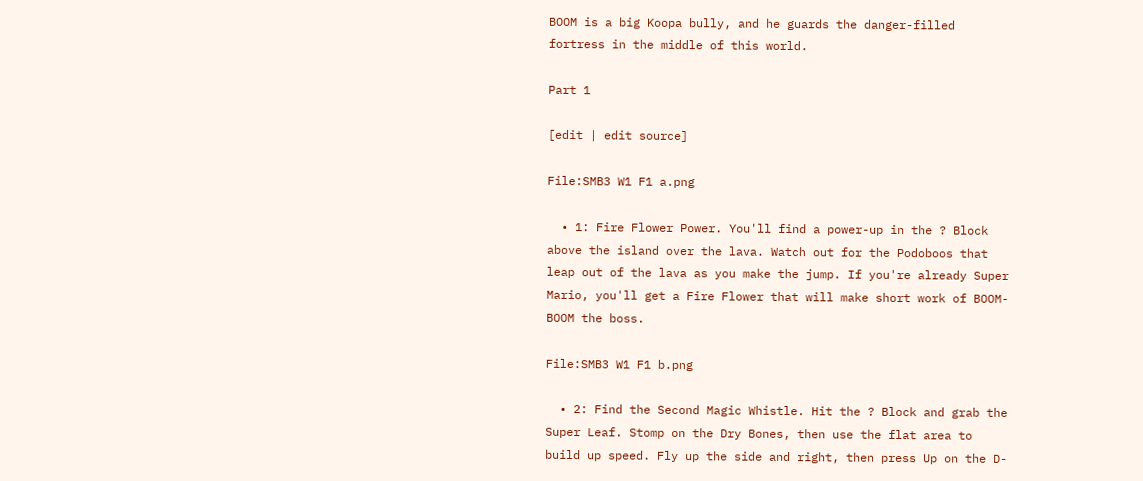BOOM is a big Koopa bully, and he guards the danger-filled fortress in the middle of this world.

Part 1

[edit | edit source]

File:SMB3 W1 F1 a.png

  • 1: Fire Flower Power. You'll find a power-up in the ? Block above the island over the lava. Watch out for the Podoboos that leap out of the lava as you make the jump. If you're already Super Mario, you'll get a Fire Flower that will make short work of BOOM-BOOM the boss.

File:SMB3 W1 F1 b.png

  • 2: Find the Second Magic Whistle. Hit the ? Block and grab the Super Leaf. Stomp on the Dry Bones, then use the flat area to build up speed. Fly up the side and right, then press Up on the D-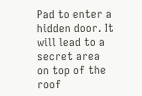Pad to enter a hidden door. It will lead to a secret area on top of the roof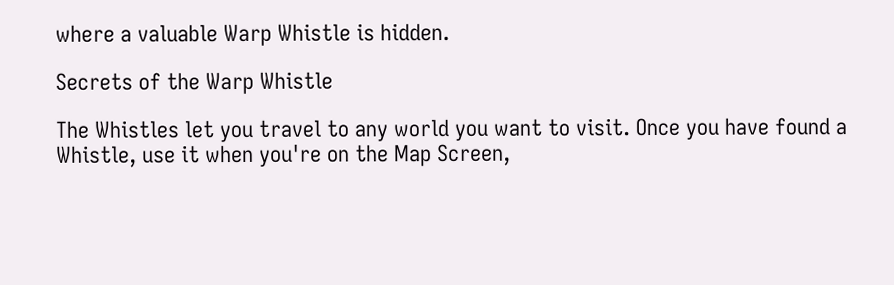where a valuable Warp Whistle is hidden.

Secrets of the Warp Whistle

The Whistles let you travel to any world you want to visit. Once you have found a Whistle, use it when you're on the Map Screen,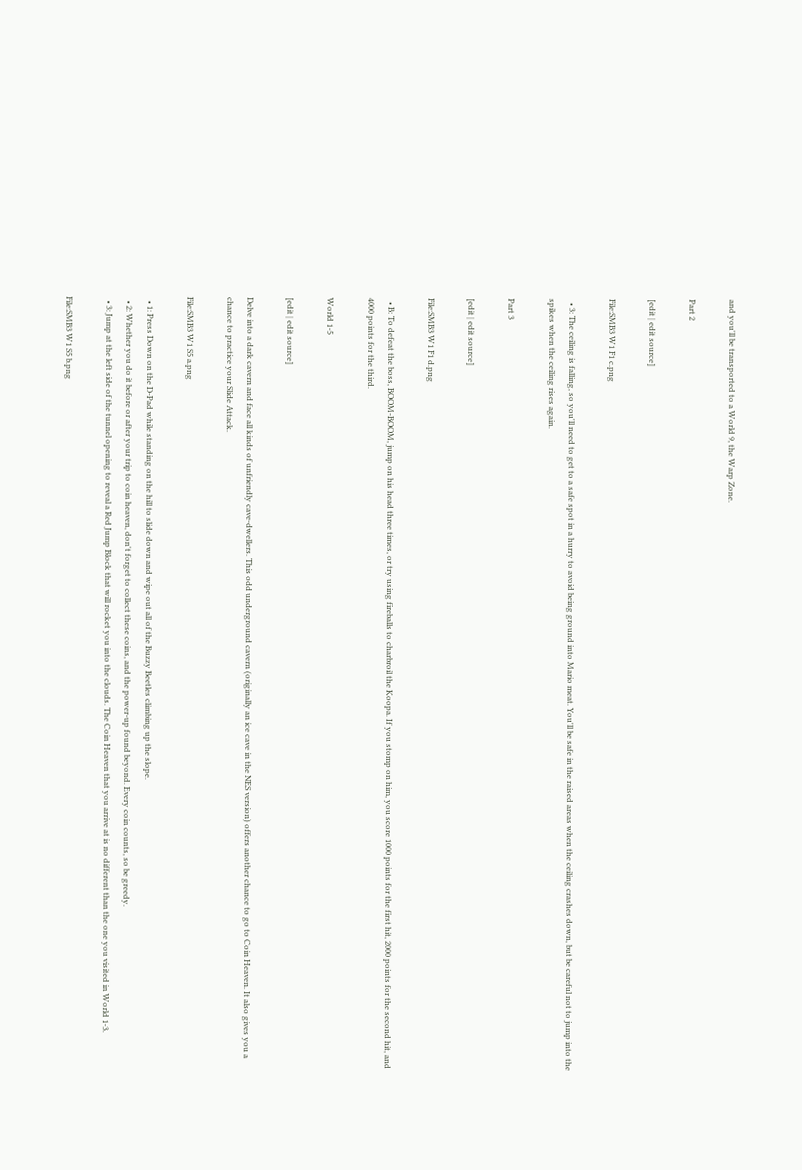and you'll be transported to a World 9, the Warp Zone.

Part 2

[edit | edit source]

File:SMB3 W1 F1 c.png

  • 3: The ceiling is falling, so you'll need to get to a safe spot in a hurry to avoid being ground into Mario meat. You'll be safe in the raised areas when the ceiling crashes down, but be careful not to jump into the spikes when the ceiling rises again.

Part 3

[edit | edit source]

File:SMB3 W1 F1 d.png

  • B: To defeat the boss, BOOM-BOOM, jump on his head three times, or try using fireballs to charbroil the Koopa. If you stomp on him, you score 1000 points for the first hit, 2000 points for the second hit, and 4000 points for the third.

World 1-5

[edit | edit source]

Delve into a dark cavern and face all kinds of unfriendly cave-dwellers. This odd underground cavern (originally an ice cave in the NES version) offers another chance to go to Coin Heaven. It also gives you a chance to practice your Slide Attack.

File:SMB3 W1 S5 a.png

  • 1: Press Down on the D-Pad while standing on the hill to slide down and wipe out all of the Buzzy Beetles climbing up the slope.
  • 2: Whether you do it before or after your trip to coin heaven, don't forget to collect these coins, and the power-up found beyond. Every coin counts, so be greedy.
  • 3: Jump at the left side of the tunnel opening to reveal a Red Jump Block that will rocket you into the clouds. The Coin Heaven that you arrive at is no different than the one you visited in World 1-3.

File:SMB3 W1 S5 b.png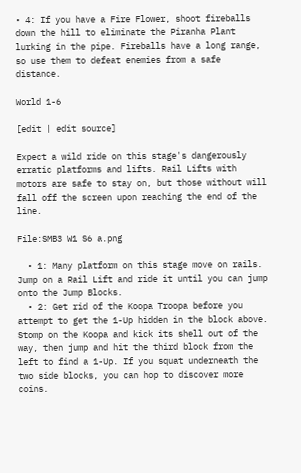• 4: If you have a Fire Flower, shoot fireballs down the hill to eliminate the Piranha Plant lurking in the pipe. Fireballs have a long range, so use them to defeat enemies from a safe distance.

World 1-6

[edit | edit source]

Expect a wild ride on this stage's dangerously erratic platforms and lifts. Rail Lifts with motors are safe to stay on, but those without will fall off the screen upon reaching the end of the line.

File:SMB3 W1 S6 a.png

  • 1: Many platform on this stage move on rails. Jump on a Rail Lift and ride it until you can jump onto the Jump Blocks.
  • 2: Get rid of the Koopa Troopa before you attempt to get the 1-Up hidden in the block above. Stomp on the Koopa and kick its shell out of the way, then jump and hit the third block from the left to find a 1-Up. If you squat underneath the two side blocks, you can hop to discover more coins.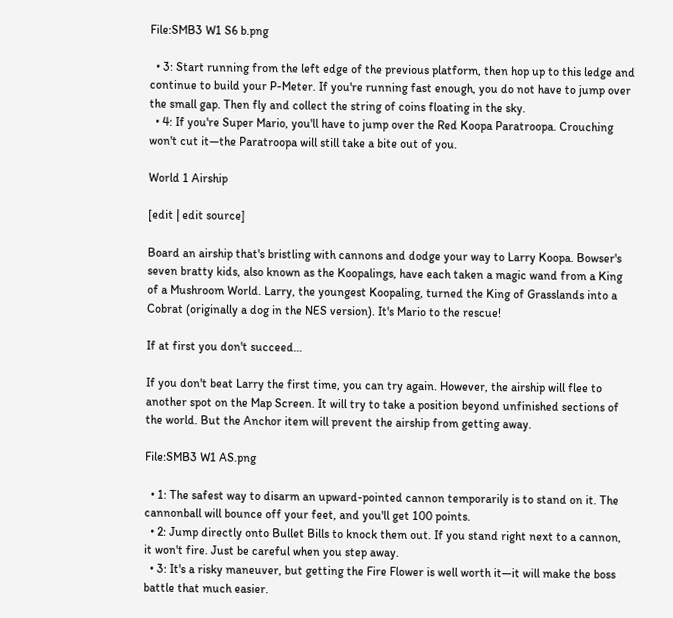File:SMB3 W1 S6 b.png

  • 3: Start running from the left edge of the previous platform, then hop up to this ledge and continue to build your P-Meter. If you're running fast enough, you do not have to jump over the small gap. Then fly and collect the string of coins floating in the sky.
  • 4: If you're Super Mario, you'll have to jump over the Red Koopa Paratroopa. Crouching won't cut it—the Paratroopa will still take a bite out of you.

World 1 Airship

[edit | edit source]

Board an airship that's bristling with cannons and dodge your way to Larry Koopa. Bowser's seven bratty kids, also known as the Koopalings, have each taken a magic wand from a King of a Mushroom World. Larry, the youngest Koopaling, turned the King of Grasslands into a Cobrat (originally a dog in the NES version). It's Mario to the rescue!

If at first you don't succeed…

If you don't beat Larry the first time, you can try again. However, the airship will flee to another spot on the Map Screen. It will try to take a position beyond unfinished sections of the world. But the Anchor item will prevent the airship from getting away.

File:SMB3 W1 AS.png

  • 1: The safest way to disarm an upward-pointed cannon temporarily is to stand on it. The cannonball will bounce off your feet, and you'll get 100 points.
  • 2: Jump directly onto Bullet Bills to knock them out. If you stand right next to a cannon, it won't fire. Just be careful when you step away.
  • 3: It's a risky maneuver, but getting the Fire Flower is well worth it—it will make the boss battle that much easier.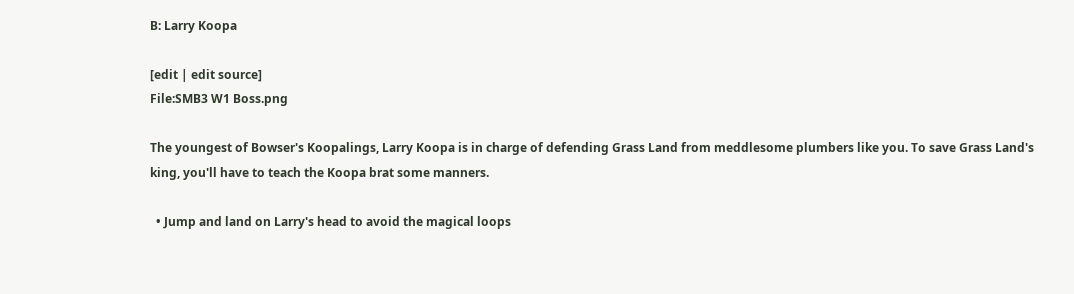B: Larry Koopa

[edit | edit source]
File:SMB3 W1 Boss.png

The youngest of Bowser's Koopalings, Larry Koopa is in charge of defending Grass Land from meddlesome plumbers like you. To save Grass Land's king, you'll have to teach the Koopa brat some manners.

  • Jump and land on Larry's head to avoid the magical loops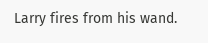Larry fires from his wand.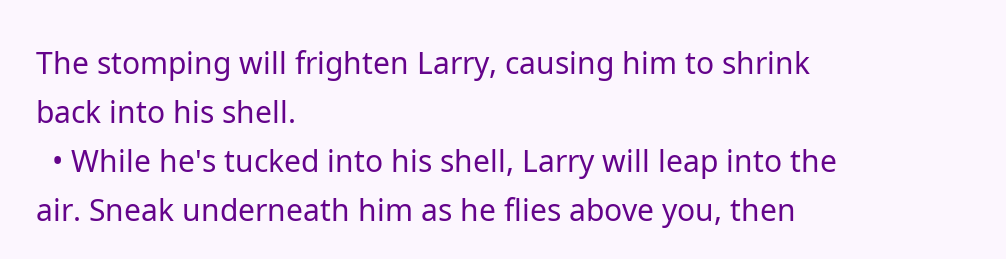The stomping will frighten Larry, causing him to shrink back into his shell.
  • While he's tucked into his shell, Larry will leap into the air. Sneak underneath him as he flies above you, then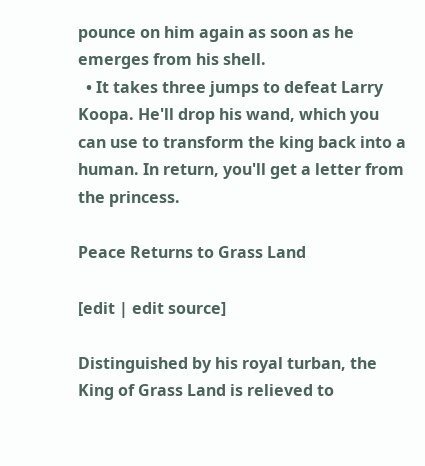pounce on him again as soon as he emerges from his shell.
  • It takes three jumps to defeat Larry Koopa. He'll drop his wand, which you can use to transform the king back into a human. In return, you'll get a letter from the princess.

Peace Returns to Grass Land

[edit | edit source]

Distinguished by his royal turban, the King of Grass Land is relieved to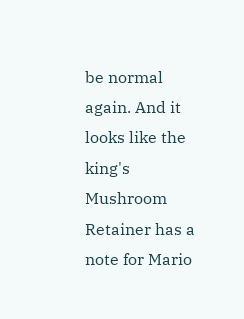be normal again. And it looks like the king's Mushroom Retainer has a note for Mario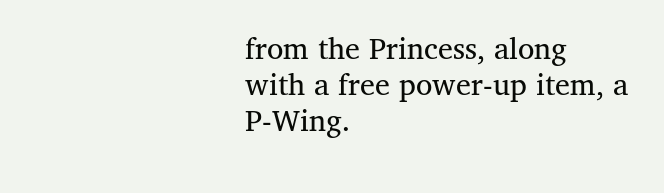from the Princess, along with a free power-up item, a P-Wing.